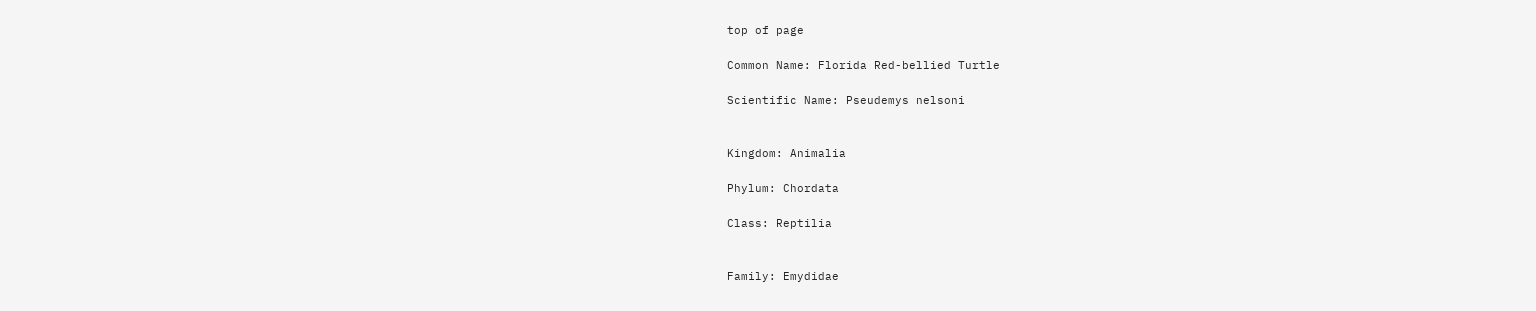top of page

Common Name: Florida Red-bellied Turtle

Scientific Name: Pseudemys nelsoni


Kingdom: Animalia

Phylum: Chordata

Class: Reptilia


Family: Emydidae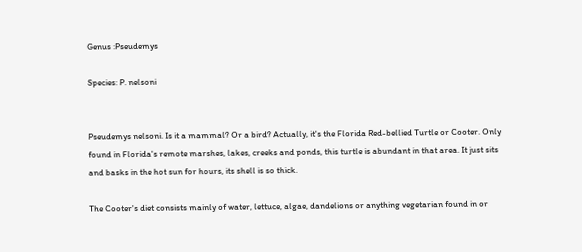Genus :Pseudemys

Species: P. nelsoni


Pseudemys nelsoni. Is it a mammal? Or a bird? Actually, it's the Florida Red-bellied Turtle or Cooter. Only found in Florida's remote marshes, lakes, creeks and ponds, this turtle is abundant in that area. It just sits and basks in the hot sun for hours, its shell is so thick.

The Cooter's diet consists mainly of water, lettuce, algae, dandelions or anything vegetarian found in or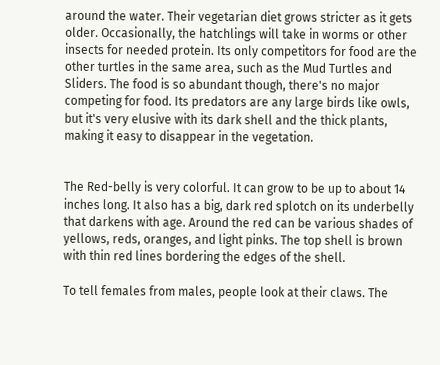around the water. Their vegetarian diet grows stricter as it gets older. Occasionally, the hatchlings will take in worms or other insects for needed protein. Its only competitors for food are the other turtles in the same area, such as the Mud Turtles and Sliders. The food is so abundant though, there's no major competing for food. Its predators are any large birds like owls, but it's very elusive with its dark shell and the thick plants, making it easy to disappear in the vegetation.


The Red-belly is very colorful. It can grow to be up to about 14 inches long. It also has a big, dark red splotch on its underbelly that darkens with age. Around the red can be various shades of yellows, reds, oranges, and light pinks. The top shell is brown with thin red lines bordering the edges of the shell.

To tell females from males, people look at their claws. The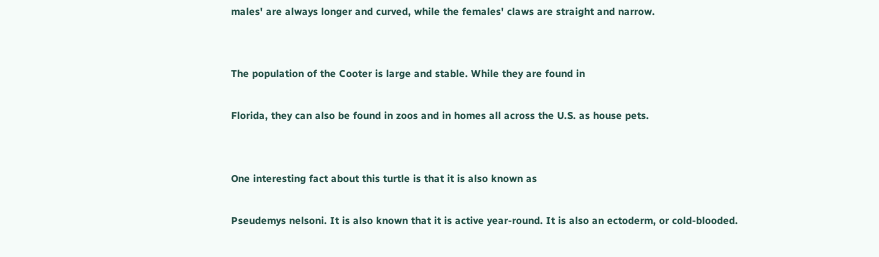males' are always longer and curved, while the females' claws are straight and narrow.


The population of the Cooter is large and stable. While they are found in

Florida, they can also be found in zoos and in homes all across the U.S. as house pets.


One interesting fact about this turtle is that it is also known as

Pseudemys nelsoni. It is also known that it is active year-round. It is also an ectoderm, or cold-blooded.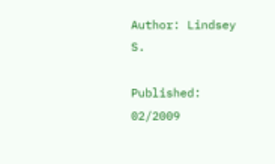Author: Lindsey S.

Published: 02/2009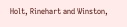Holt, Rinehart and Winston,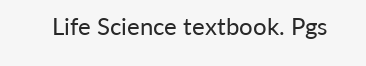Life Science textbook. Pgs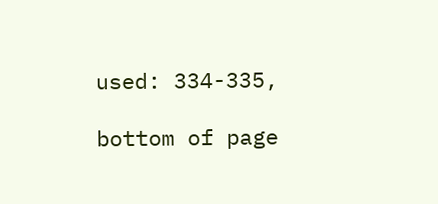used: 334-335,

bottom of page